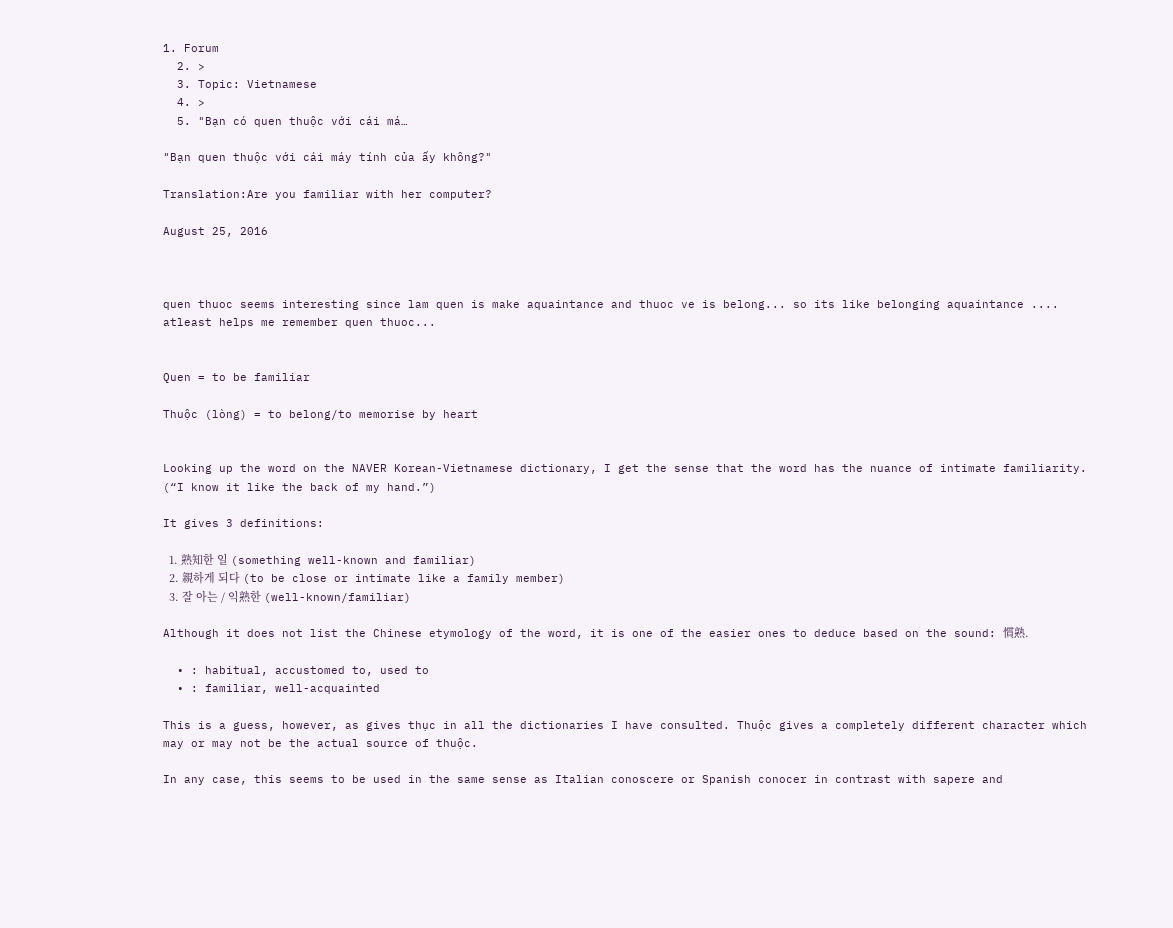1. Forum
  2. >
  3. Topic: Vietnamese
  4. >
  5. "Bạn có quen thuộc với cái má…

"Bạn quen thuộc với cái máy tính của ấy không?"

Translation:Are you familiar with her computer?

August 25, 2016



quen thuoc seems interesting since lam quen is make aquaintance and thuoc ve is belong... so its like belonging aquaintance .... atleast helps me remember quen thuoc...


Quen = to be familiar

Thuộc (lòng) = to belong/to memorise by heart


Looking up the word on the NAVER Korean-Vietnamese dictionary, I get the sense that the word has the nuance of intimate familiarity. (“I know it like the back of my hand.”)

It gives 3 definitions:

  1. 熟知한 일 (something well-known and familiar)
  2. 親하게 되다 (to be close or intimate like a family member)
  3. 잘 아는 / 익熟한 (well-known/familiar)

Although it does not list the Chinese etymology of the word, it is one of the easier ones to deduce based on the sound: 慣熟.

  • : habitual, accustomed to, used to
  • : familiar, well-acquainted

This is a guess, however, as gives thục in all the dictionaries I have consulted. Thuộc gives a completely different character which may or may not be the actual source of thuộc.

In any case, this seems to be used in the same sense as Italian conoscere or Spanish conocer in contrast with sapere and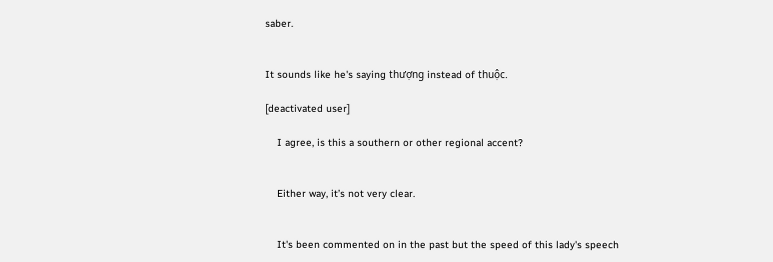saber.


It sounds like he's saying thượng instead of thuộc.

[deactivated user]

    I agree, is this a southern or other regional accent?


    Either way, it’s not very clear.


    It's been commented on in the past but the speed of this lady's speech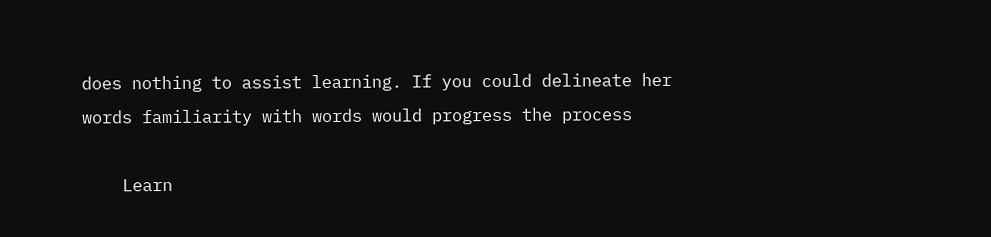does nothing to assist learning. If you could delineate her words familiarity with words would progress the process

    Learn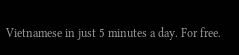Vietnamese in just 5 minutes a day. For free.